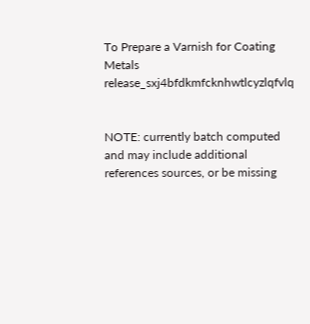To Prepare a Varnish for Coating Metals release_sxj4bfdkmfcknhwtlcyzlqfvlq


NOTE: currently batch computed and may include additional references sources, or be missing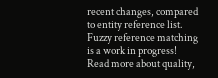recent changes, compared to entity reference list.
Fuzzy reference matching is a work in progress!
Read more about quality,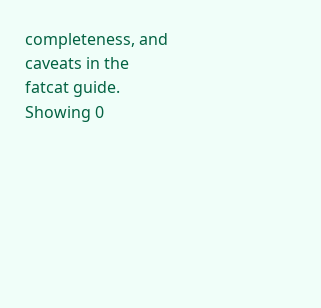completeness, and caveats in the fatcat guide.
Showing 0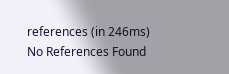references (in 246ms)
No References Found